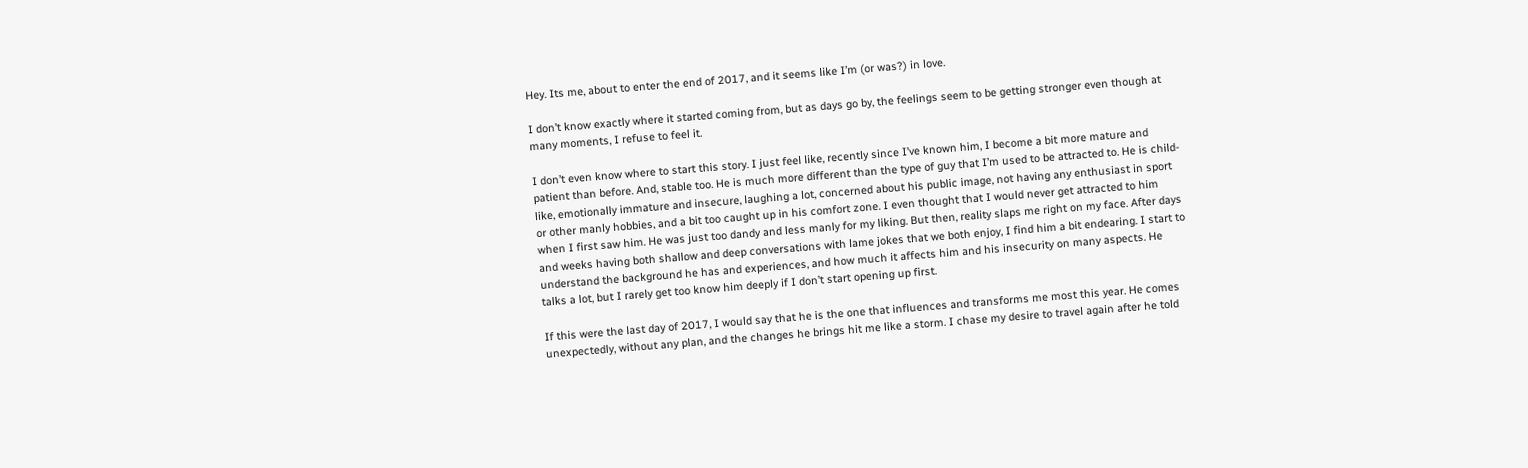Hey. Its me, about to enter the end of 2017, and it seems like I’m (or was?) in love.

I don’t know exactly where it started coming from, but as days go by, the feelings seem to be getting stronger even though at many moments, I refuse to feel it.

I don’t even know where to start this story. I just feel like, recently since I’ve known him, I become a bit more mature and patient than before. And, stable too. He is much more different than the type of guy that I’m used to be attracted to. He is child-like, emotionally immature and insecure, laughing a lot, concerned about his public image, not having any enthusiast in sport or other manly hobbies, and a bit too caught up in his comfort zone. I even thought that I would never get attracted to him when I first saw him. He was just too dandy and less manly for my liking. But then, reality slaps me right on my face. After days and weeks having both shallow and deep conversations with lame jokes that we both enjoy, I find him a bit endearing. I start to understand the background he has and experiences, and how much it affects him and his insecurity on many aspects. He talks a lot, but I rarely get too know him deeply if I don’t start opening up first.

If this were the last day of 2017, I would say that he is the one that influences and transforms me most this year. He comes unexpectedly, without any plan, and the changes he brings hit me like a storm. I chase my desire to travel again after he told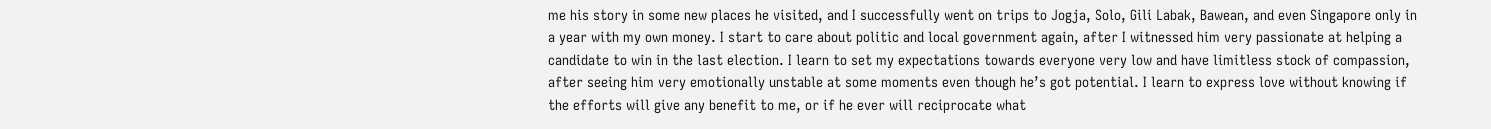me his story in some new places he visited, and I successfully went on trips to Jogja, Solo, Gili Labak, Bawean, and even Singapore only in a year with my own money. I start to care about politic and local government again, after I witnessed him very passionate at helping a candidate to win in the last election. I learn to set my expectations towards everyone very low and have limitless stock of compassion, after seeing him very emotionally unstable at some moments even though he’s got potential. I learn to express love without knowing if the efforts will give any benefit to me, or if he ever will reciprocate what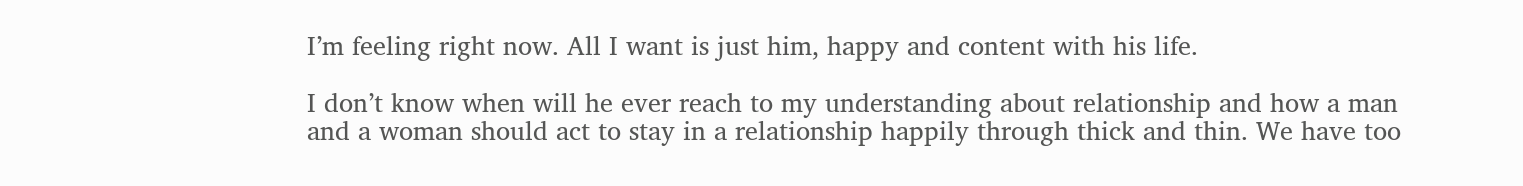I’m feeling right now. All I want is just him, happy and content with his life.

I don’t know when will he ever reach to my understanding about relationship and how a man and a woman should act to stay in a relationship happily through thick and thin. We have too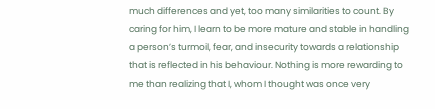much differences and yet, too many similarities to count. By caring for him, I learn to be more mature and stable in handling a person’s turmoil, fear, and insecurity towards a relationship that is reflected in his behaviour. Nothing is more rewarding to me than realizing that I, whom I thought was once very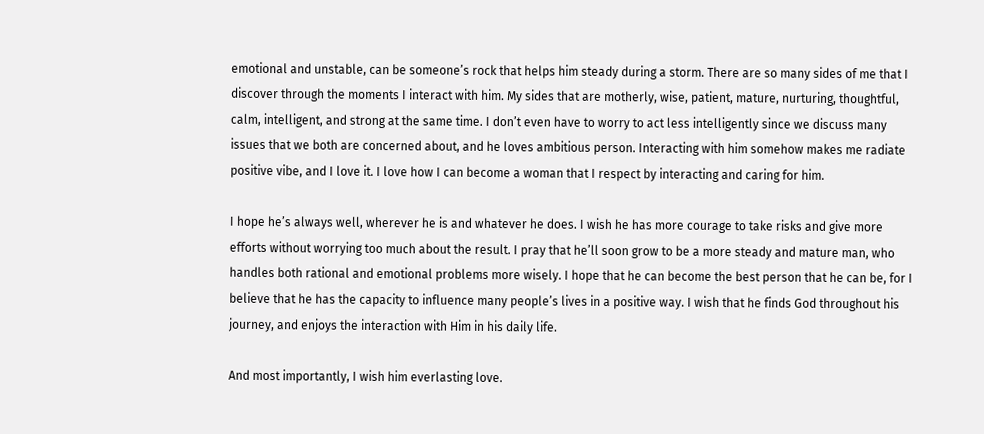emotional and unstable, can be someone’s rock that helps him steady during a storm. There are so many sides of me that I discover through the moments I interact with him. My sides that are motherly, wise, patient, mature, nurturing, thoughtful, calm, intelligent, and strong at the same time. I don’t even have to worry to act less intelligently since we discuss many issues that we both are concerned about, and he loves ambitious person. Interacting with him somehow makes me radiate positive vibe, and I love it. I love how I can become a woman that I respect by interacting and caring for him.

I hope he’s always well, wherever he is and whatever he does. I wish he has more courage to take risks and give more efforts without worrying too much about the result. I pray that he’ll soon grow to be a more steady and mature man, who handles both rational and emotional problems more wisely. I hope that he can become the best person that he can be, for I believe that he has the capacity to influence many people’s lives in a positive way. I wish that he finds God throughout his journey, and enjoys the interaction with Him in his daily life.

And most importantly, I wish him everlasting love.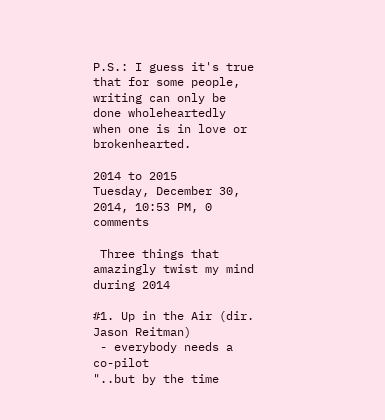P.S.: I guess it's true that for some people, writing can only be done wholeheartedly when one is in love or brokenhearted.

2014 to 2015
Tuesday, December 30, 2014, 10:53 PM, 0 comments

 Three things that amazingly twist my mind during 2014

#1. Up in the Air (dir. Jason Reitman)
 - everybody needs a co-pilot
"..but by the time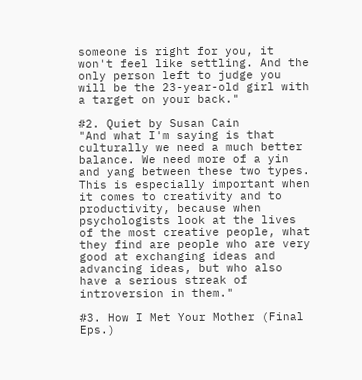someone is right for you, it won't feel like settling. And the only person left to judge you will be the 23-year-old girl with a target on your back."

#2. Quiet by Susan Cain
"And what I'm saying is that culturally we need a much better balance. We need more of a yin and yang between these two types. This is especially important when it comes to creativity and to productivity, because when psychologists look at the lives of the most creative people, what they find are people who are very good at exchanging ideas and advancing ideas, but who also have a serious streak of introversion in them."

#3. How I Met Your Mother (Final Eps.)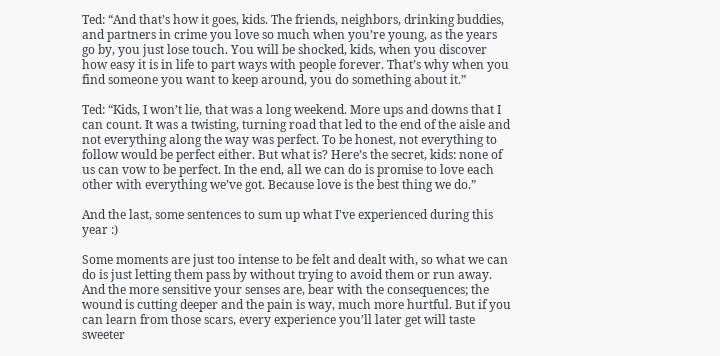Ted: “And that’s how it goes, kids. The friends, neighbors, drinking buddies, and partners in crime you love so much when you’re young, as the years go by, you just lose touch. You will be shocked, kids, when you discover how easy it is in life to part ways with people forever. That’s why when you find someone you want to keep around, you do something about it.”

Ted: “Kids, I won’t lie, that was a long weekend. More ups and downs that I can count. It was a twisting, turning road that led to the end of the aisle and not everything along the way was perfect. To be honest, not everything to follow would be perfect either. But what is? Here’s the secret, kids: none of us can vow to be perfect. In the end, all we can do is promise to love each other with everything we’ve got. Because love is the best thing we do.”

And the last, some sentences to sum up what I've experienced during this year :)

Some moments are just too intense to be felt and dealt with, so what we can do is just letting them pass by without trying to avoid them or run away. And the more sensitive your senses are, bear with the consequences; the wound is cutting deeper and the pain is way, much more hurtful. But if you can learn from those scars, every experience you’ll later get will taste sweeter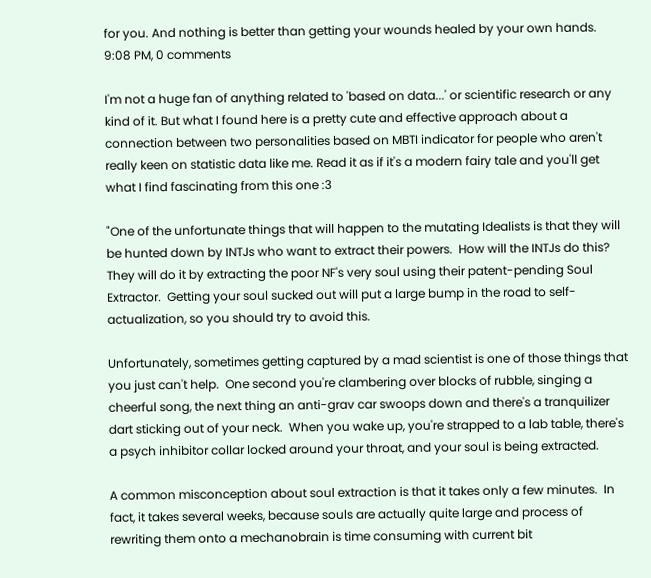for you. And nothing is better than getting your wounds healed by your own hands.
9:08 PM, 0 comments

I'm not a huge fan of anything related to 'based on data...' or scientific research or any kind of it. But what I found here is a pretty cute and effective approach about a connection between two personalities based on MBTI indicator for people who aren't really keen on statistic data like me. Read it as if it's a modern fairy tale and you'll get what I find fascinating from this one :3

"One of the unfortunate things that will happen to the mutating Idealists is that they will be hunted down by INTJs who want to extract their powers.  How will the INTJs do this?  They will do it by extracting the poor NF's very soul using their patent-pending Soul Extractor.  Getting your soul sucked out will put a large bump in the road to self-actualization, so you should try to avoid this.

Unfortunately, sometimes getting captured by a mad scientist is one of those things that you just can't help.  One second you're clambering over blocks of rubble, singing a cheerful song, the next thing an anti-grav car swoops down and there's a tranquilizer dart sticking out of your neck.  When you wake up, you're strapped to a lab table, there's a psych inhibitor collar locked around your throat, and your soul is being extracted.

A common misconception about soul extraction is that it takes only a few minutes.  In fact, it takes several weeks, because souls are actually quite large and process of rewriting them onto a mechanobrain is time consuming with current bit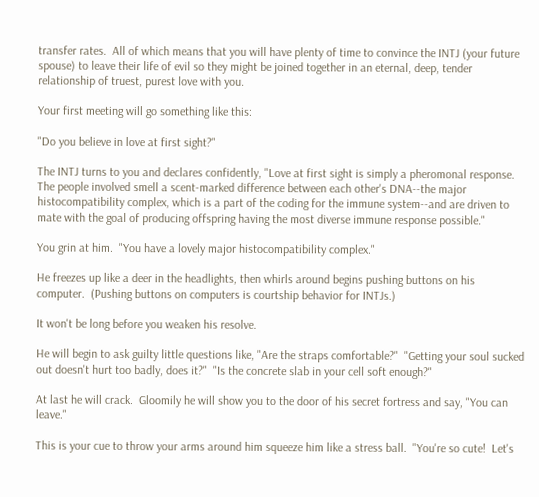transfer rates.  All of which means that you will have plenty of time to convince the INTJ (your future spouse) to leave their life of evil so they might be joined together in an eternal, deep, tender relationship of truest, purest love with you.

Your first meeting will go something like this:

"Do you believe in love at first sight?"

The INTJ turns to you and declares confidently, "Love at first sight is simply a pheromonal response.  The people involved smell a scent-marked difference between each other's DNA--the major histocompatibility complex, which is a part of the coding for the immune system--and are driven to mate with the goal of producing offspring having the most diverse immune response possible."

You grin at him.  "You have a lovely major histocompatibility complex."

He freezes up like a deer in the headlights, then whirls around begins pushing buttons on his computer.  (Pushing buttons on computers is courtship behavior for INTJs.)

It won't be long before you weaken his resolve.

He will begin to ask guilty little questions like, "Are the straps comfortable?"  "Getting your soul sucked out doesn't hurt too badly, does it?"  "Is the concrete slab in your cell soft enough?"

At last he will crack.  Gloomily he will show you to the door of his secret fortress and say, "You can leave."

This is your cue to throw your arms around him squeeze him like a stress ball.  "You're so cute!  Let's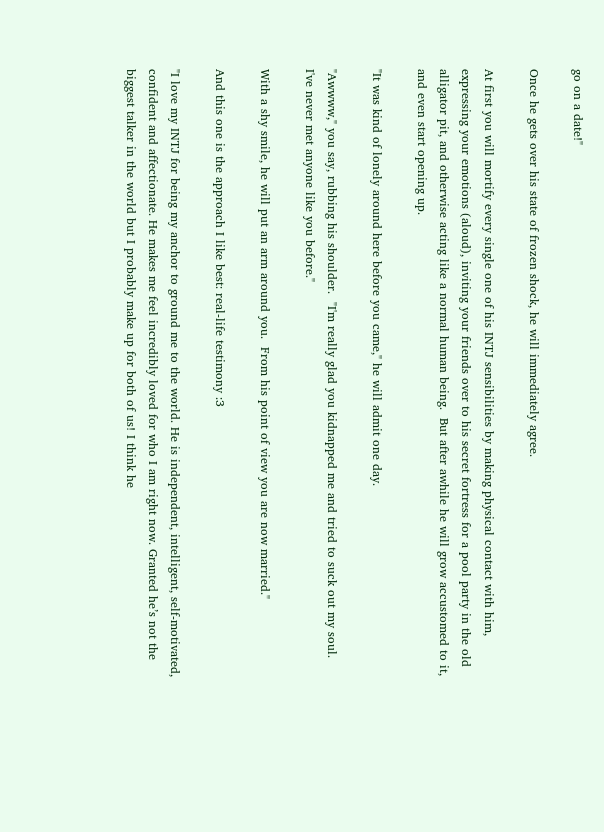go on a date!"

Once he gets over his state of frozen shock, he will immediately agree.

At first you will mortify every single one of his INTJ sensibilities by making physical contact with him, expressing your emotions (aloud), inviting your friends over to his secret fortress for a pool party in the old alligator pit, and otherwise acting like a normal human being.  But after awhile he will grow accustomed to it, and even start opening up.

"It was kind of lonely around here before you came," he will admit one day.

"Awwww," you say, rubbing his shoulder.  "I'm really glad you kidnapped me and tried to suck out my soul.  I've never met anyone like you before."

With a shy smile, he will put an arm around you.  From his point of view you are now married."

And this one is the approach I like best: real-life testimony :3

"I love my INTJ for being my anchor to ground me to the world. He is independent, intelligent, self-motivated, confident and affectionate. He makes me feel incredibly loved for who I am right now. Granted he’s not the biggest talker in the world but I probably make up for both of us! I think he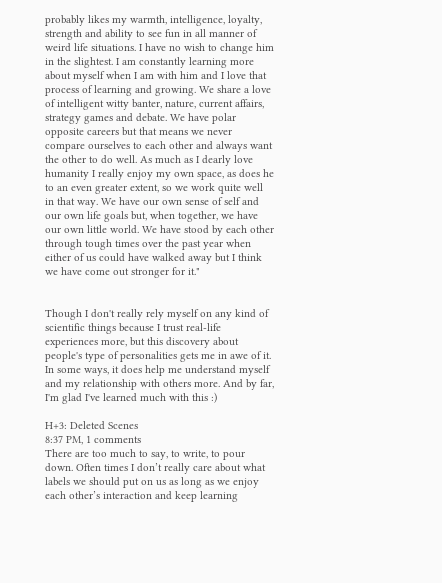probably likes my warmth, intelligence, loyalty, strength and ability to see fun in all manner of weird life situations. I have no wish to change him in the slightest. I am constantly learning more about myself when I am with him and I love that process of learning and growing. We share a love of intelligent witty banter, nature, current affairs, strategy games and debate. We have polar opposite careers but that means we never compare ourselves to each other and always want the other to do well. As much as I dearly love humanity I really enjoy my own space, as does he to an even greater extent, so we work quite well in that way. We have our own sense of self and our own life goals but, when together, we have our own little world. We have stood by each other through tough times over the past year when either of us could have walked away but I think we have come out stronger for it."


Though I don't really rely myself on any kind of scientific things because I trust real-life experiences more, but this discovery about people's type of personalities gets me in awe of it. In some ways, it does help me understand myself and my relationship with others more. And by far, I'm glad I've learned much with this :)

H+3: Deleted Scenes
8:37 PM, 1 comments
There are too much to say, to write, to pour down. Often times I don’t really care about what labels we should put on us as long as we enjoy each other’s interaction and keep learning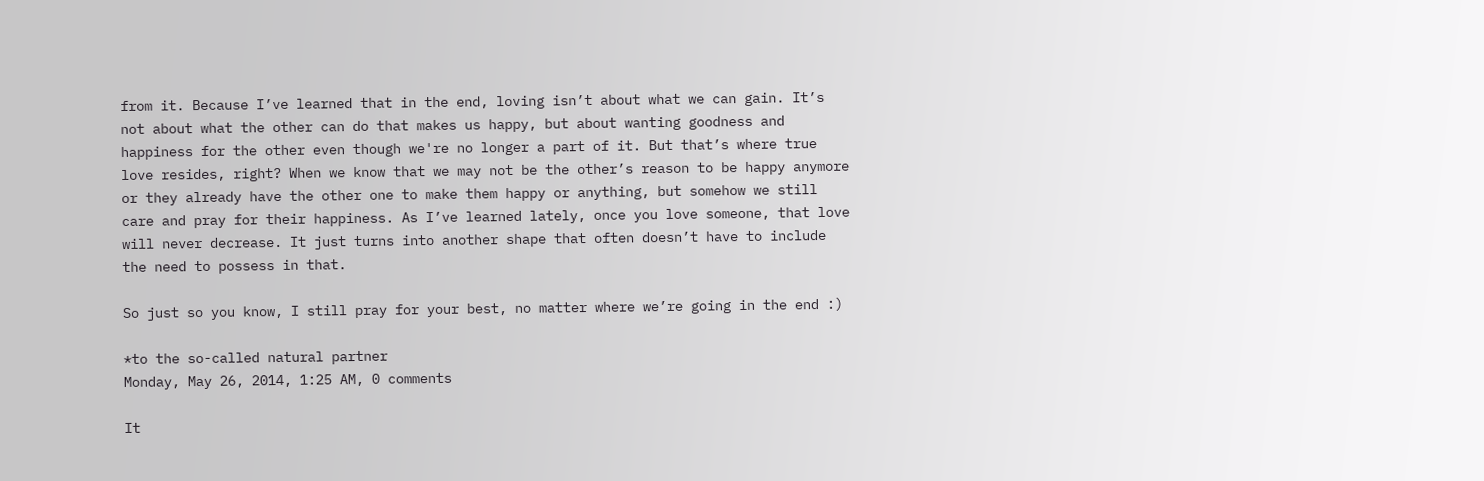from it. Because I’ve learned that in the end, loving isn’t about what we can gain. It’s not about what the other can do that makes us happy, but about wanting goodness and happiness for the other even though we're no longer a part of it. But that’s where true love resides, right? When we know that we may not be the other’s reason to be happy anymore or they already have the other one to make them happy or anything, but somehow we still care and pray for their happiness. As I’ve learned lately, once you love someone, that love will never decrease. It just turns into another shape that often doesn’t have to include the need to possess in that.

So just so you know, I still pray for your best, no matter where we’re going in the end :)

*to the so-called natural partner
Monday, May 26, 2014, 1:25 AM, 0 comments

It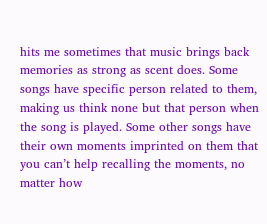hits me sometimes that music brings back memories as strong as scent does. Some songs have specific person related to them, making us think none but that person when the song is played. Some other songs have their own moments imprinted on them that you can’t help recalling the moments, no matter how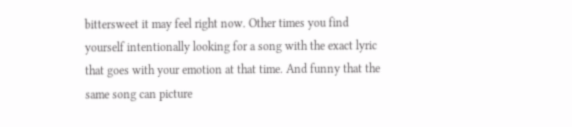bittersweet it may feel right now. Other times you find yourself intentionally looking for a song with the exact lyric that goes with your emotion at that time. And funny that the same song can picture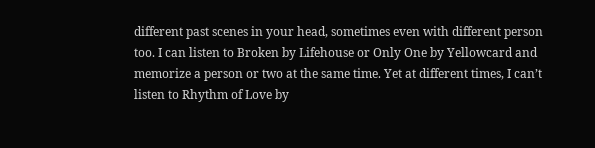different past scenes in your head, sometimes even with different person too. I can listen to Broken by Lifehouse or Only One by Yellowcard and memorize a person or two at the same time. Yet at different times, I can’t listen to Rhythm of Love by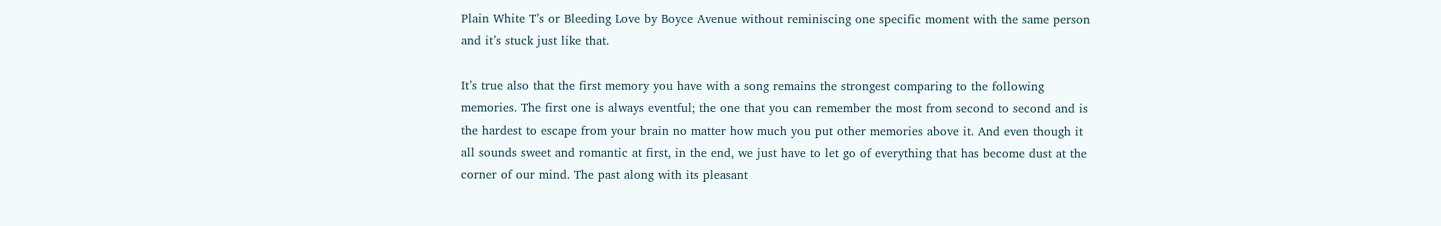Plain White T’s or Bleeding Love by Boyce Avenue without reminiscing one specific moment with the same person and it’s stuck just like that.

It’s true also that the first memory you have with a song remains the strongest comparing to the following memories. The first one is always eventful; the one that you can remember the most from second to second and is the hardest to escape from your brain no matter how much you put other memories above it. And even though it all sounds sweet and romantic at first, in the end, we just have to let go of everything that has become dust at the corner of our mind. The past along with its pleasant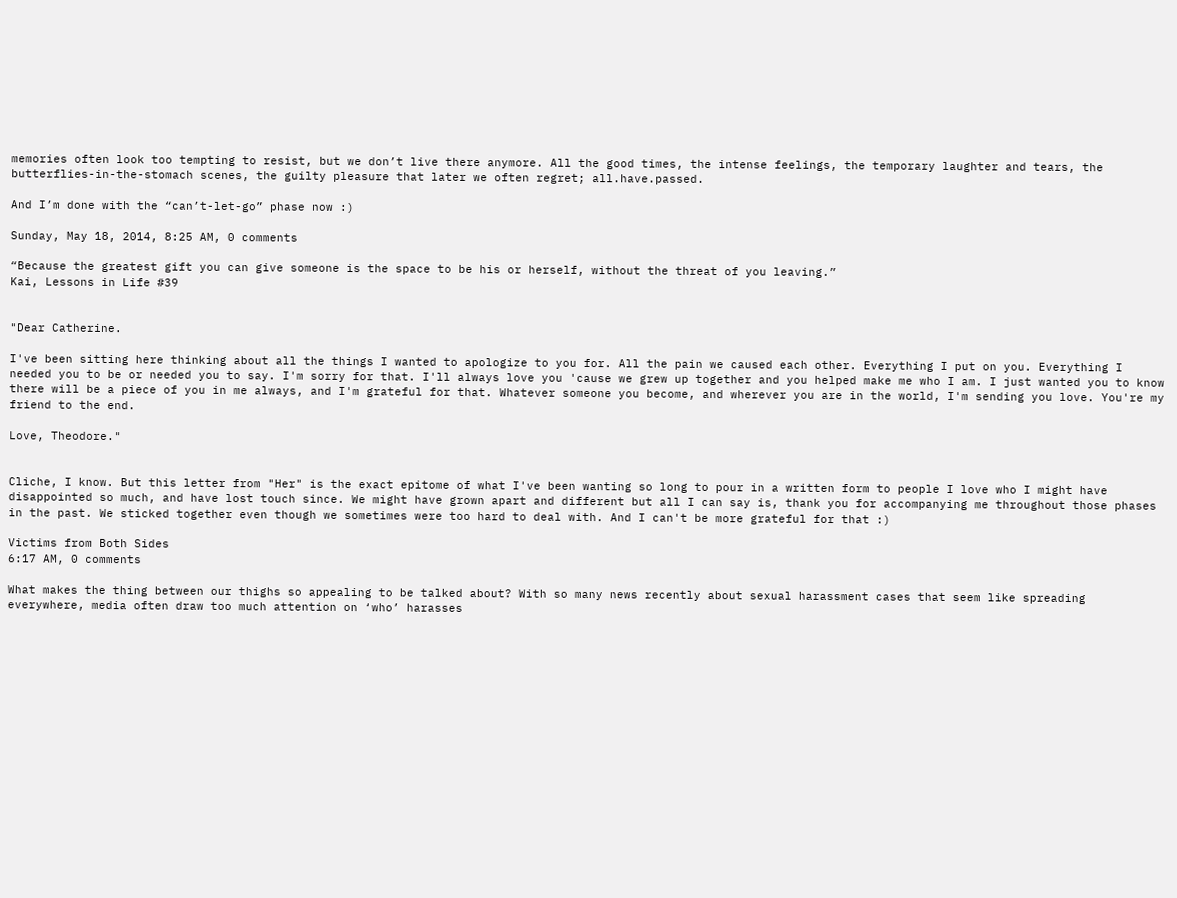memories often look too tempting to resist, but we don’t live there anymore. All the good times, the intense feelings, the temporary laughter and tears, the butterflies-in-the-stomach scenes, the guilty pleasure that later we often regret; all.have.passed.

And I’m done with the “can’t-let-go” phase now :)

Sunday, May 18, 2014, 8:25 AM, 0 comments

“Because the greatest gift you can give someone is the space to be his or herself, without the threat of you leaving.”
Kai, Lessons in Life #39


"Dear Catherine.

I've been sitting here thinking about all the things I wanted to apologize to you for. All the pain we caused each other. Everything I put on you. Everything I needed you to be or needed you to say. I'm sorry for that. I'll always love you 'cause we grew up together and you helped make me who I am. I just wanted you to know there will be a piece of you in me always, and I'm grateful for that. Whatever someone you become, and wherever you are in the world, I'm sending you love. You're my friend to the end.

Love, Theodore."


Cliche, I know. But this letter from "Her" is the exact epitome of what I've been wanting so long to pour in a written form to people I love who I might have disappointed so much, and have lost touch since. We might have grown apart and different but all I can say is, thank you for accompanying me throughout those phases in the past. We sticked together even though we sometimes were too hard to deal with. And I can't be more grateful for that :)

Victims from Both Sides
6:17 AM, 0 comments

What makes the thing between our thighs so appealing to be talked about? With so many news recently about sexual harassment cases that seem like spreading everywhere, media often draw too much attention on ‘who’ harasses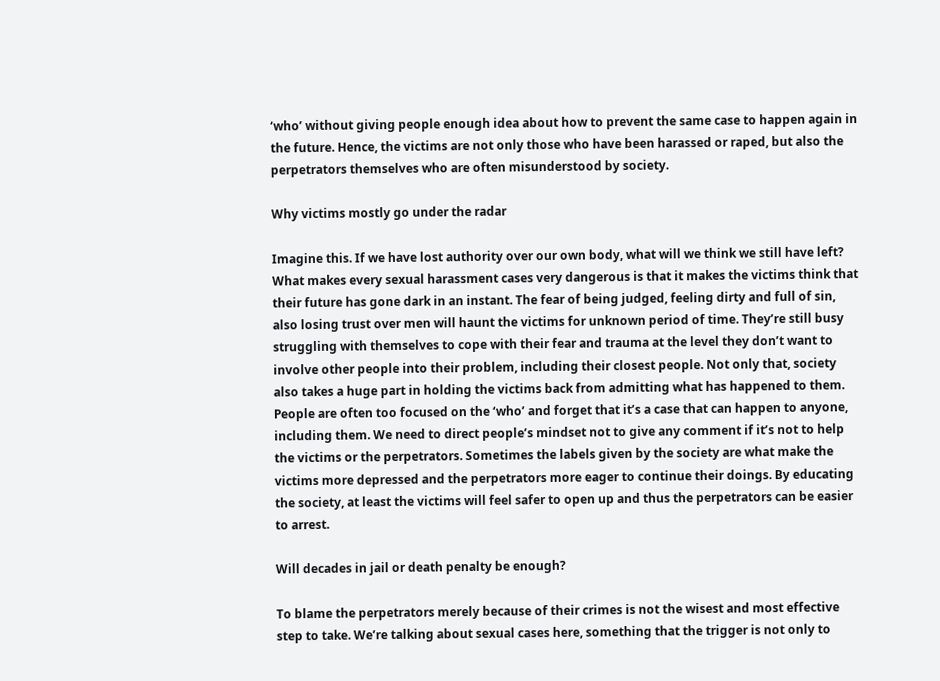‘who’ without giving people enough idea about how to prevent the same case to happen again in the future. Hence, the victims are not only those who have been harassed or raped, but also the perpetrators themselves who are often misunderstood by society.

Why victims mostly go under the radar

Imagine this. If we have lost authority over our own body, what will we think we still have left?
What makes every sexual harassment cases very dangerous is that it makes the victims think that their future has gone dark in an instant. The fear of being judged, feeling dirty and full of sin, also losing trust over men will haunt the victims for unknown period of time. They’re still busy struggling with themselves to cope with their fear and trauma at the level they don’t want to involve other people into their problem, including their closest people. Not only that, society also takes a huge part in holding the victims back from admitting what has happened to them. People are often too focused on the ‘who’ and forget that it’s a case that can happen to anyone, including them. We need to direct people’s mindset not to give any comment if it’s not to help the victims or the perpetrators. Sometimes the labels given by the society are what make the victims more depressed and the perpetrators more eager to continue their doings. By educating the society, at least the victims will feel safer to open up and thus the perpetrators can be easier to arrest.

Will decades in jail or death penalty be enough?

To blame the perpetrators merely because of their crimes is not the wisest and most effective step to take. We’re talking about sexual cases here, something that the trigger is not only to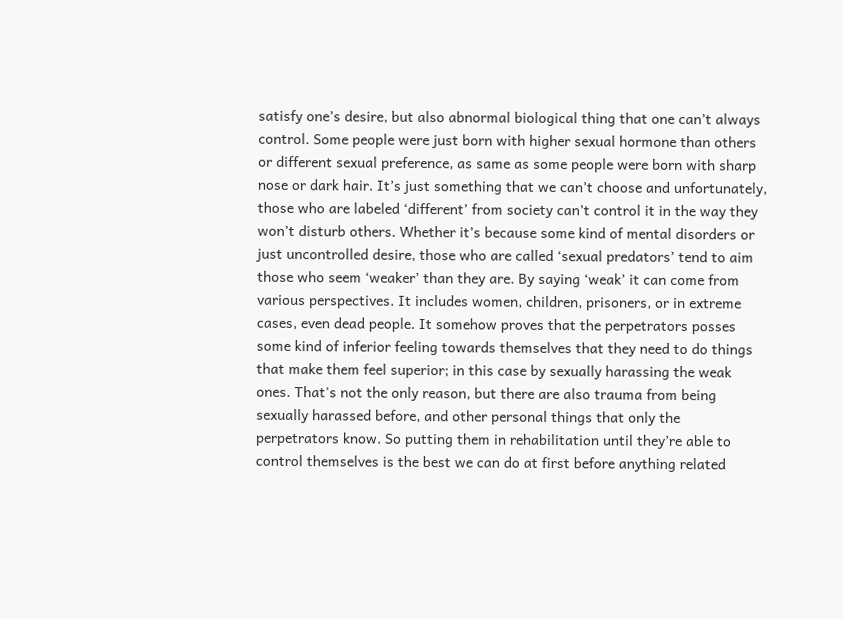satisfy one’s desire, but also abnormal biological thing that one can’t always control. Some people were just born with higher sexual hormone than others or different sexual preference, as same as some people were born with sharp nose or dark hair. It’s just something that we can’t choose and unfortunately, those who are labeled ‘different’ from society can’t control it in the way they won’t disturb others. Whether it’s because some kind of mental disorders or just uncontrolled desire, those who are called ‘sexual predators’ tend to aim those who seem ‘weaker’ than they are. By saying ‘weak’ it can come from various perspectives. It includes women, children, prisoners, or in extreme cases, even dead people. It somehow proves that the perpetrators posses some kind of inferior feeling towards themselves that they need to do things that make them feel superior; in this case by sexually harassing the weak ones. That's not the only reason, but there are also trauma from being sexually harassed before, and other personal things that only the perpetrators know. So putting them in rehabilitation until they’re able to control themselves is the best we can do at first before anything related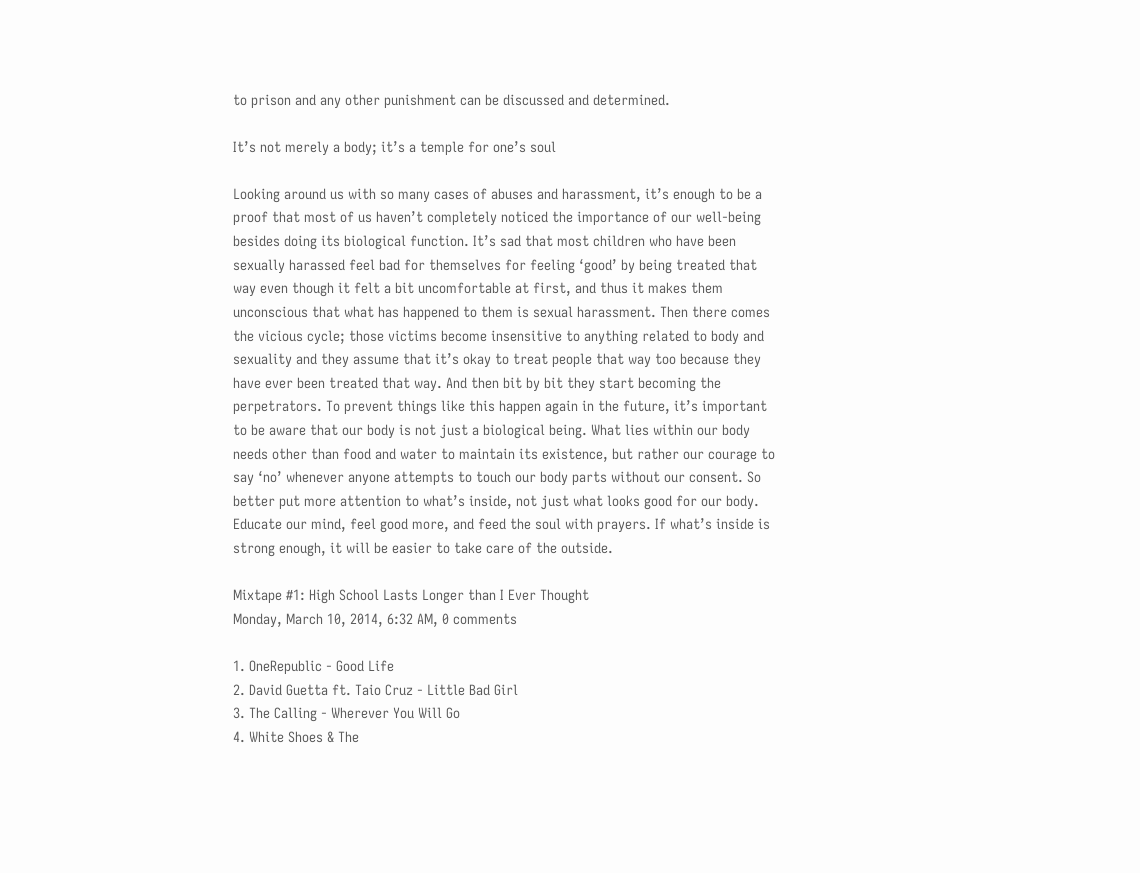to prison and any other punishment can be discussed and determined.

It’s not merely a body; it’s a temple for one’s soul

Looking around us with so many cases of abuses and harassment, it’s enough to be a proof that most of us haven’t completely noticed the importance of our well-being besides doing its biological function. It’s sad that most children who have been sexually harassed feel bad for themselves for feeling ‘good’ by being treated that way even though it felt a bit uncomfortable at first, and thus it makes them unconscious that what has happened to them is sexual harassment. Then there comes the vicious cycle; those victims become insensitive to anything related to body and sexuality and they assume that it’s okay to treat people that way too because they have ever been treated that way. And then bit by bit they start becoming the perpetrators. To prevent things like this happen again in the future, it’s important to be aware that our body is not just a biological being. What lies within our body needs other than food and water to maintain its existence, but rather our courage to say ‘no’ whenever anyone attempts to touch our body parts without our consent. So better put more attention to what’s inside, not just what looks good for our body. Educate our mind, feel good more, and feed the soul with prayers. If what’s inside is strong enough, it will be easier to take care of the outside.

Mixtape #1: High School Lasts Longer than I Ever Thought
Monday, March 10, 2014, 6:32 AM, 0 comments

1. OneRepublic - Good Life
2. David Guetta ft. Taio Cruz - Little Bad Girl
3. The Calling - Wherever You Will Go
4. White Shoes & The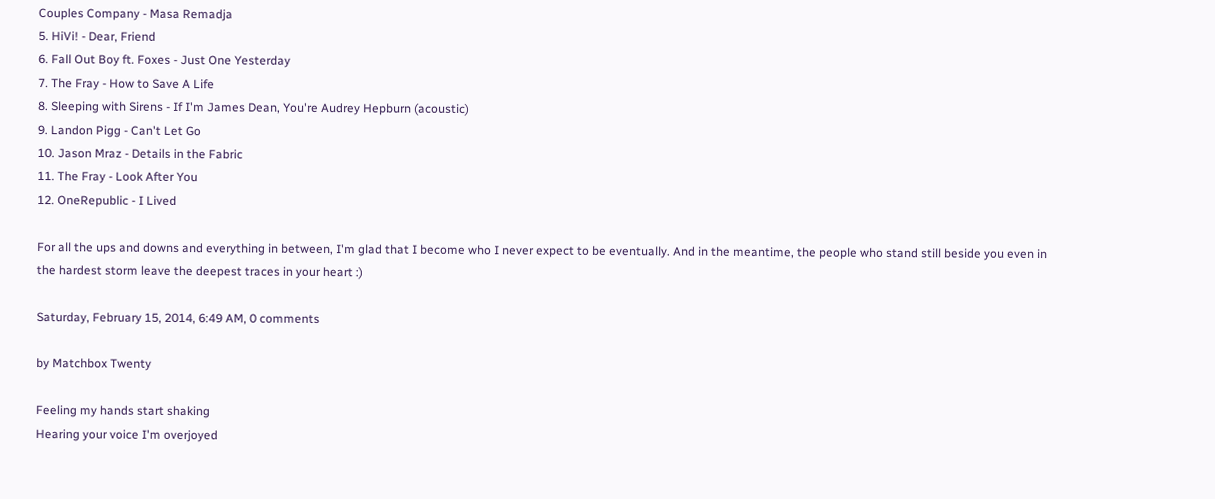Couples Company - Masa Remadja
5. HiVi! - Dear, Friend
6. Fall Out Boy ft. Foxes - Just One Yesterday
7. The Fray - How to Save A Life
8. Sleeping with Sirens - If I'm James Dean, You're Audrey Hepburn (acoustic)
9. Landon Pigg - Can't Let Go
10. Jason Mraz - Details in the Fabric
11. The Fray - Look After You
12. OneRepublic - I Lived

For all the ups and downs and everything in between, I'm glad that I become who I never expect to be eventually. And in the meantime, the people who stand still beside you even in the hardest storm leave the deepest traces in your heart :)

Saturday, February 15, 2014, 6:49 AM, 0 comments

by Matchbox Twenty

Feeling my hands start shaking
Hearing your voice I'm overjoyed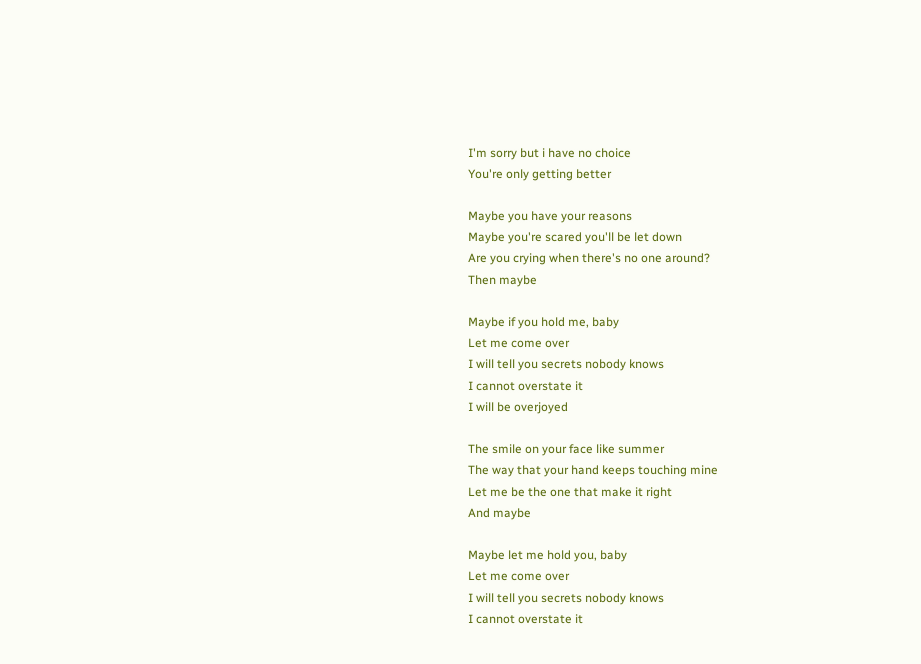I'm sorry but i have no choice
You're only getting better

Maybe you have your reasons
Maybe you're scared you'll be let down
Are you crying when there's no one around?
Then maybe

Maybe if you hold me, baby
Let me come over
I will tell you secrets nobody knows
I cannot overstate it
I will be overjoyed

The smile on your face like summer
The way that your hand keeps touching mine
Let me be the one that make it right
And maybe

Maybe let me hold you, baby
Let me come over
I will tell you secrets nobody knows
I cannot overstate it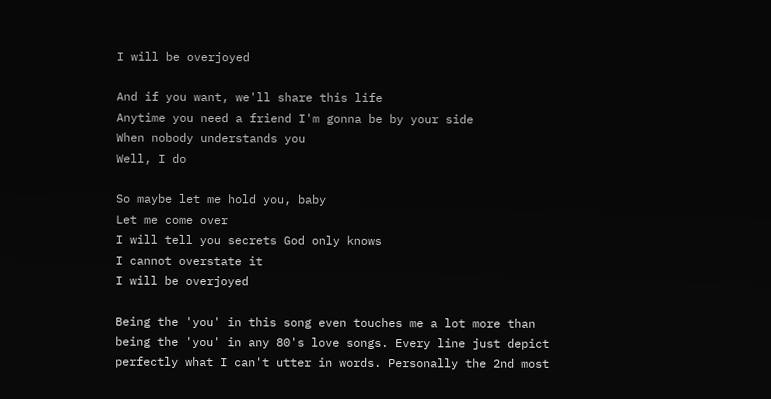I will be overjoyed

And if you want, we'll share this life
Anytime you need a friend I'm gonna be by your side
When nobody understands you
Well, I do

So maybe let me hold you, baby
Let me come over
I will tell you secrets God only knows
I cannot overstate it
I will be overjoyed

Being the 'you' in this song even touches me a lot more than being the 'you' in any 80's love songs. Every line just depict perfectly what I can't utter in words. Personally the 2nd most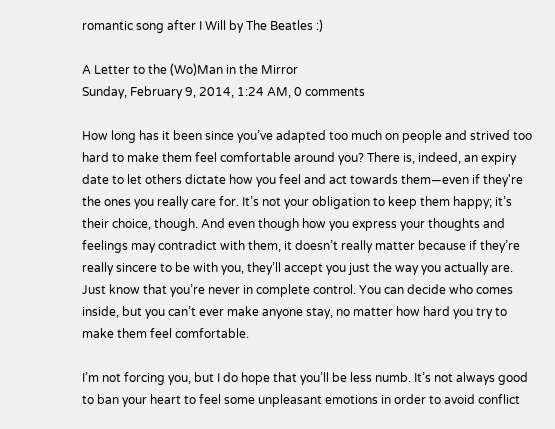romantic song after I Will by The Beatles :)

A Letter to the (Wo)Man in the Mirror
Sunday, February 9, 2014, 1:24 AM, 0 comments

How long has it been since you’ve adapted too much on people and strived too hard to make them feel comfortable around you? There is, indeed, an expiry date to let others dictate how you feel and act towards them—even if they're the ones you really care for. It’s not your obligation to keep them happy; it’s their choice, though. And even though how you express your thoughts and feelings may contradict with them, it doesn’t really matter because if they’re really sincere to be with you, they’ll accept you just the way you actually are. Just know that you’re never in complete control. You can decide who comes inside, but you can’t ever make anyone stay, no matter how hard you try to make them feel comfortable.

I’m not forcing you, but I do hope that you’ll be less numb. It’s not always good to ban your heart to feel some unpleasant emotions in order to avoid conflict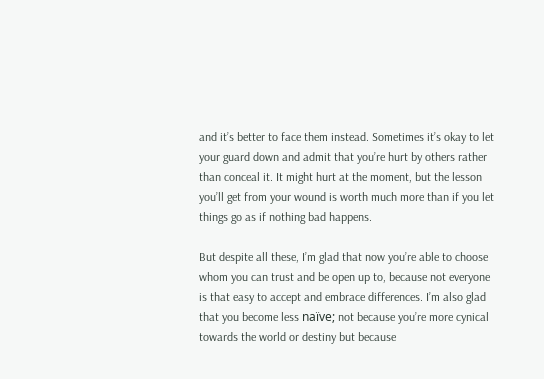and it’s better to face them instead. Sometimes it’s okay to let your guard down and admit that you’re hurt by others rather than conceal it. It might hurt at the moment, but the lesson you’ll get from your wound is worth much more than if you let things go as if nothing bad happens.

But despite all these, I’m glad that now you’re able to choose whom you can trust and be open up to, because not everyone is that easy to accept and embrace differences. I’m also glad that you become less naïve; not because you’re more cynical towards the world or destiny but because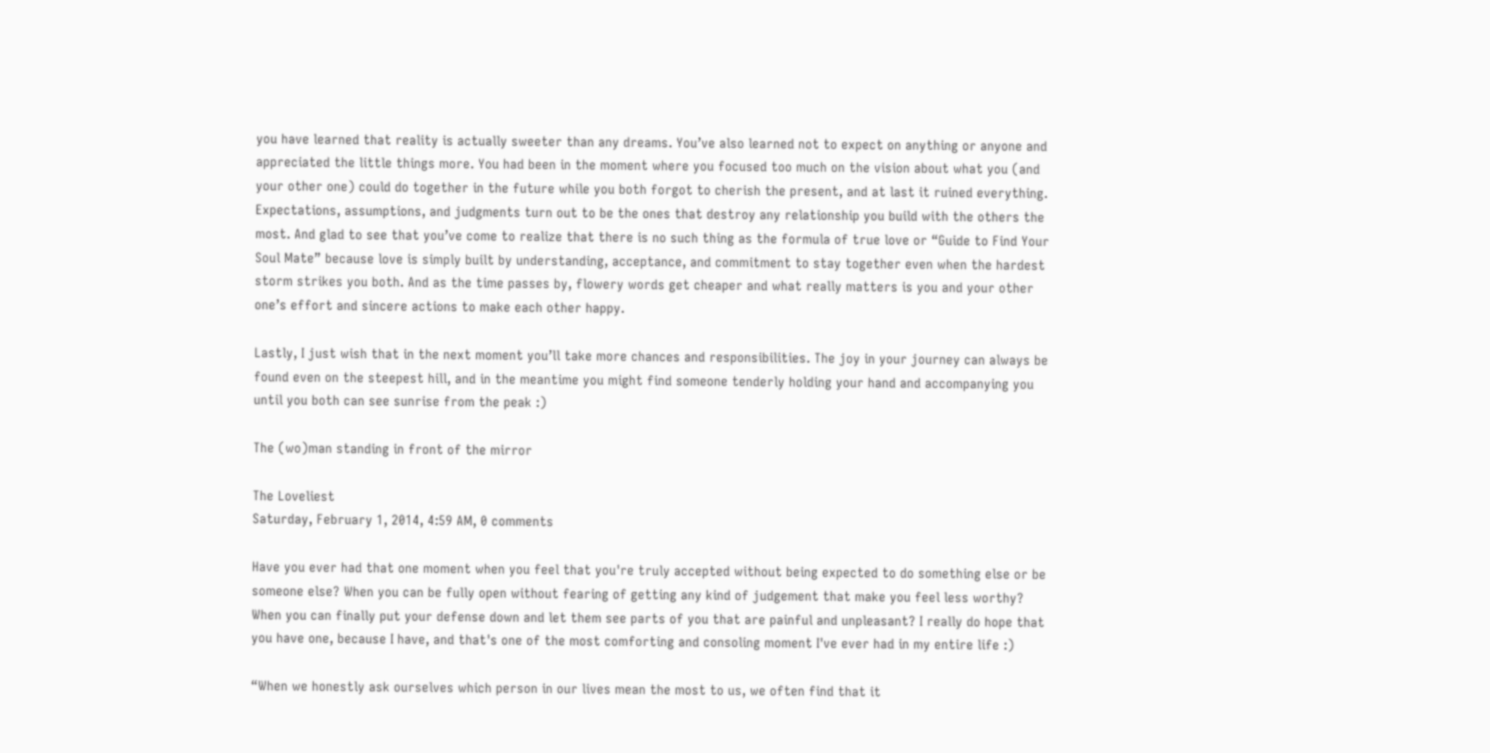you have learned that reality is actually sweeter than any dreams. You’ve also learned not to expect on anything or anyone and appreciated the little things more. You had been in the moment where you focused too much on the vision about what you (and your other one) could do together in the future while you both forgot to cherish the present, and at last it ruined everything. Expectations, assumptions, and judgments turn out to be the ones that destroy any relationship you build with the others the most. And glad to see that you’ve come to realize that there is no such thing as the formula of true love or “Guide to Find Your Soul Mate” because love is simply built by understanding, acceptance, and commitment to stay together even when the hardest storm strikes you both. And as the time passes by, flowery words get cheaper and what really matters is you and your other one’s effort and sincere actions to make each other happy.

Lastly, I just wish that in the next moment you’ll take more chances and responsibilities. The joy in your journey can always be found even on the steepest hill, and in the meantime you might find someone tenderly holding your hand and accompanying you until you both can see sunrise from the peak :)

The (wo)man standing in front of the mirror

The Loveliest
Saturday, February 1, 2014, 4:59 AM, 0 comments

Have you ever had that one moment when you feel that you're truly accepted without being expected to do something else or be someone else? When you can be fully open without fearing of getting any kind of judgement that make you feel less worthy? When you can finally put your defense down and let them see parts of you that are painful and unpleasant? I really do hope that you have one, because I have, and that's one of the most comforting and consoling moment I've ever had in my entire life :)

“When we honestly ask ourselves which person in our lives mean the most to us, we often find that it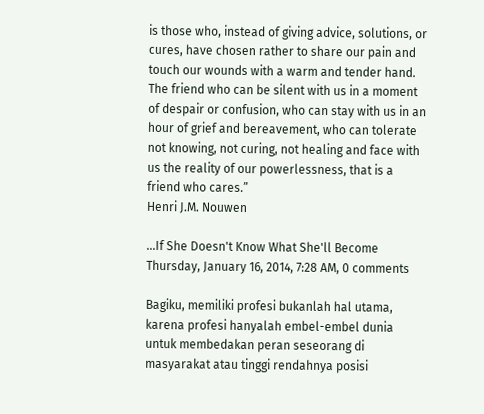is those who, instead of giving advice, solutions, or cures, have chosen rather to share our pain and touch our wounds with a warm and tender hand. The friend who can be silent with us in a moment of despair or confusion, who can stay with us in an hour of grief and bereavement, who can tolerate not knowing, not curing, not healing and face with us the reality of our powerlessness, that is a friend who cares.”
Henri J.M. Nouwen

...If She Doesn't Know What She'll Become
Thursday, January 16, 2014, 7:28 AM, 0 comments

Bagiku, memiliki profesi bukanlah hal utama, karena profesi hanyalah embel-embel dunia untuk membedakan peran seseorang di masyarakat atau tinggi rendahnya posisi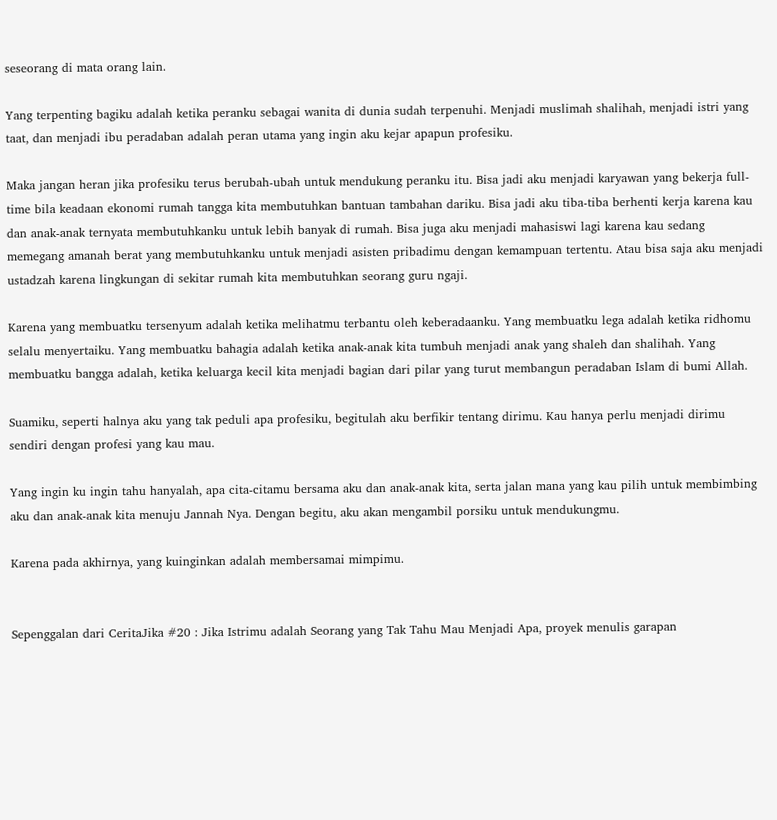seseorang di mata orang lain.

Yang terpenting bagiku adalah ketika peranku sebagai wanita di dunia sudah terpenuhi. Menjadi muslimah shalihah, menjadi istri yang taat, dan menjadi ibu peradaban adalah peran utama yang ingin aku kejar apapun profesiku.

Maka jangan heran jika profesiku terus berubah-ubah untuk mendukung peranku itu. Bisa jadi aku menjadi karyawan yang bekerja full-time bila keadaan ekonomi rumah tangga kita membutuhkan bantuan tambahan dariku. Bisa jadi aku tiba-tiba berhenti kerja karena kau dan anak-anak ternyata membutuhkanku untuk lebih banyak di rumah. Bisa juga aku menjadi mahasiswi lagi karena kau sedang memegang amanah berat yang membutuhkanku untuk menjadi asisten pribadimu dengan kemampuan tertentu. Atau bisa saja aku menjadi ustadzah karena lingkungan di sekitar rumah kita membutuhkan seorang guru ngaji.

Karena yang membuatku tersenyum adalah ketika melihatmu terbantu oleh keberadaanku. Yang membuatku lega adalah ketika ridhomu selalu menyertaiku. Yang membuatku bahagia adalah ketika anak-anak kita tumbuh menjadi anak yang shaleh dan shalihah. Yang membuatku bangga adalah, ketika keluarga kecil kita menjadi bagian dari pilar yang turut membangun peradaban Islam di bumi Allah.

Suamiku, seperti halnya aku yang tak peduli apa profesiku, begitulah aku berfikir tentang dirimu. Kau hanya perlu menjadi dirimu sendiri dengan profesi yang kau mau.

Yang ingin ku ingin tahu hanyalah, apa cita-citamu bersama aku dan anak-anak kita, serta jalan mana yang kau pilih untuk membimbing aku dan anak-anak kita menuju Jannah Nya. Dengan begitu, aku akan mengambil porsiku untuk mendukungmu.

Karena pada akhirnya, yang kuinginkan adalah membersamai mimpimu.


Sepenggalan dari CeritaJika #20 : Jika Istrimu adalah Seorang yang Tak Tahu Mau Menjadi Apa, proyek menulis garapan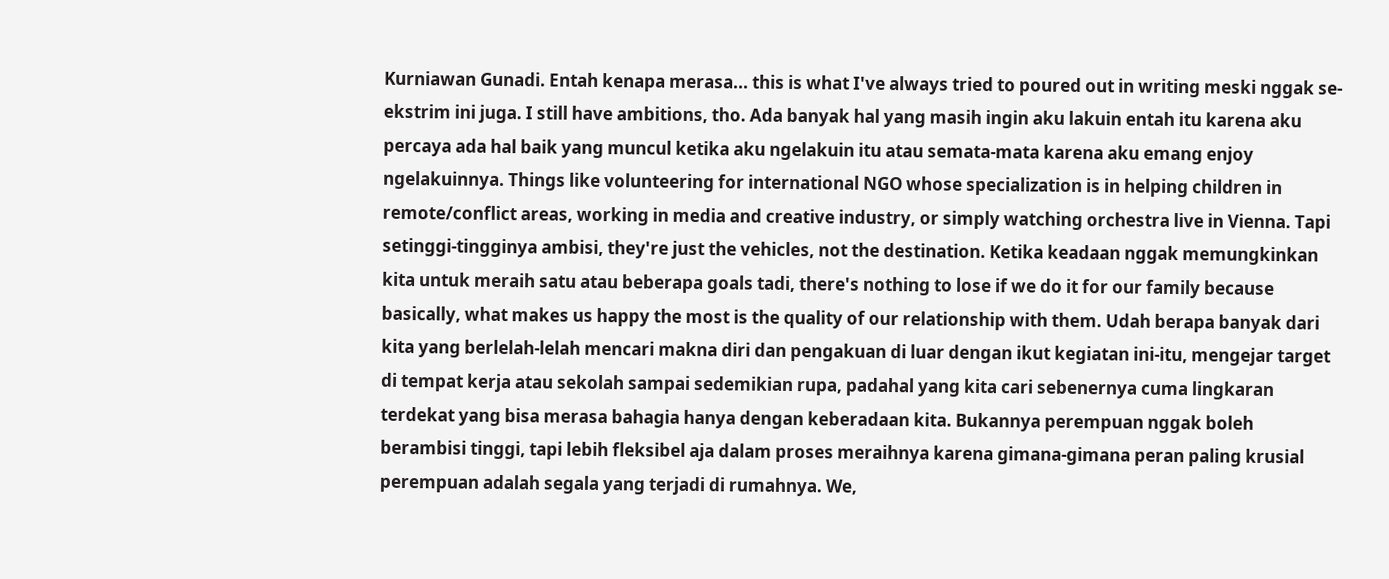Kurniawan Gunadi. Entah kenapa merasa... this is what I've always tried to poured out in writing meski nggak se-ekstrim ini juga. I still have ambitions, tho. Ada banyak hal yang masih ingin aku lakuin entah itu karena aku percaya ada hal baik yang muncul ketika aku ngelakuin itu atau semata-mata karena aku emang enjoy ngelakuinnya. Things like volunteering for international NGO whose specialization is in helping children in remote/conflict areas, working in media and creative industry, or simply watching orchestra live in Vienna. Tapi setinggi-tingginya ambisi, they're just the vehicles, not the destination. Ketika keadaan nggak memungkinkan kita untuk meraih satu atau beberapa goals tadi, there's nothing to lose if we do it for our family because basically, what makes us happy the most is the quality of our relationship with them. Udah berapa banyak dari kita yang berlelah-lelah mencari makna diri dan pengakuan di luar dengan ikut kegiatan ini-itu, mengejar target di tempat kerja atau sekolah sampai sedemikian rupa, padahal yang kita cari sebenernya cuma lingkaran terdekat yang bisa merasa bahagia hanya dengan keberadaan kita. Bukannya perempuan nggak boleh berambisi tinggi, tapi lebih fleksibel aja dalam proses meraihnya karena gimana-gimana peran paling krusial perempuan adalah segala yang terjadi di rumahnya. We,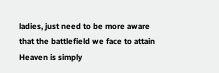ladies, just need to be more aware that the battlefield we face to attain Heaven is simply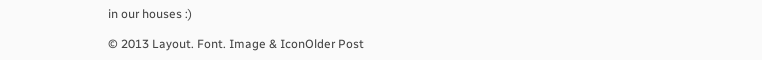in our houses :)

© 2013 Layout. Font. Image & IconOlder Post